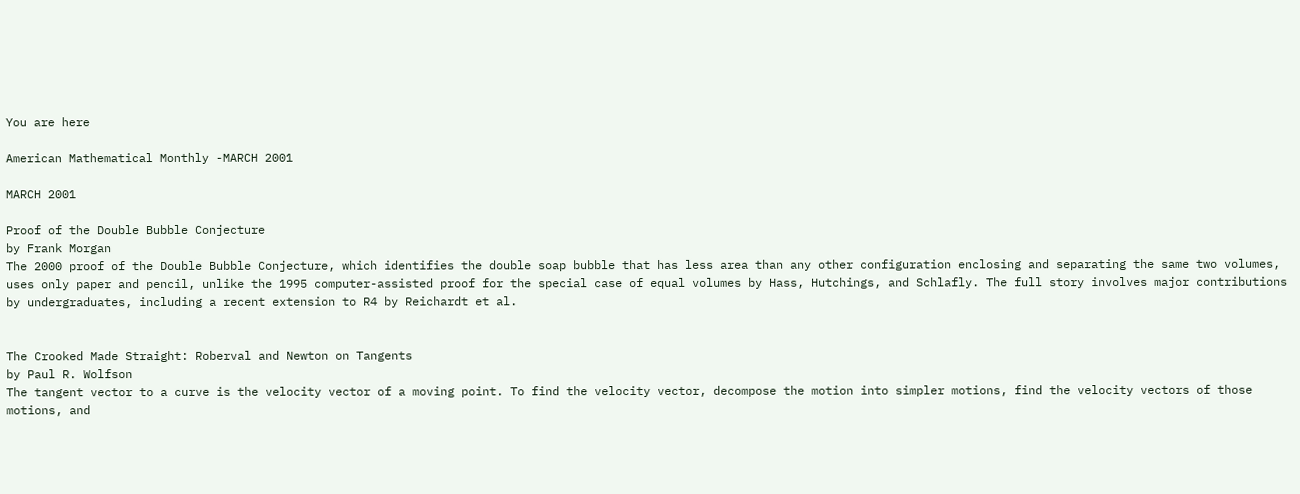You are here

American Mathematical Monthly -MARCH 2001

MARCH 2001

Proof of the Double Bubble Conjecture
by Frank Morgan
The 2000 proof of the Double Bubble Conjecture, which identifies the double soap bubble that has less area than any other configuration enclosing and separating the same two volumes, uses only paper and pencil, unlike the 1995 computer-assisted proof for the special case of equal volumes by Hass, Hutchings, and Schlafly. The full story involves major contributions by undergraduates, including a recent extension to R4 by Reichardt et al.


The Crooked Made Straight: Roberval and Newton on Tangents
by Paul R. Wolfson
The tangent vector to a curve is the velocity vector of a moving point. To find the velocity vector, decompose the motion into simpler motions, find the velocity vectors of those motions, and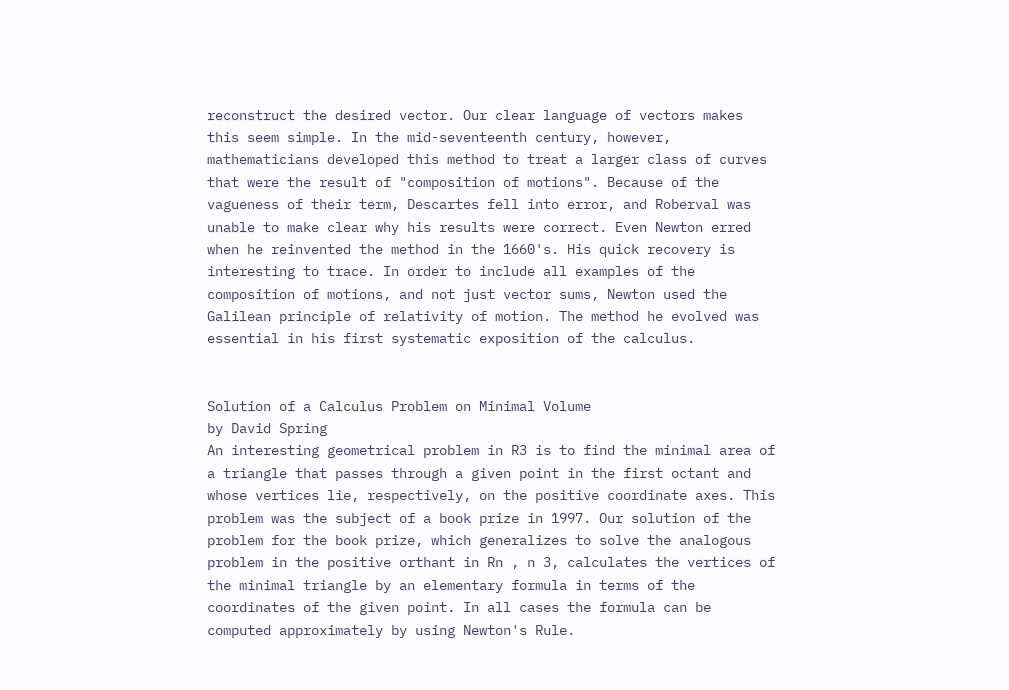reconstruct the desired vector. Our clear language of vectors makes this seem simple. In the mid-seventeenth century, however, mathematicians developed this method to treat a larger class of curves that were the result of "composition of motions". Because of the vagueness of their term, Descartes fell into error, and Roberval was unable to make clear why his results were correct. Even Newton erred when he reinvented the method in the 1660's. His quick recovery is interesting to trace. In order to include all examples of the composition of motions, and not just vector sums, Newton used the Galilean principle of relativity of motion. The method he evolved was essential in his first systematic exposition of the calculus.


Solution of a Calculus Problem on Minimal Volume
by David Spring
An interesting geometrical problem in R3 is to find the minimal area of a triangle that passes through a given point in the first octant and whose vertices lie, respectively, on the positive coordinate axes. This problem was the subject of a book prize in 1997. Our solution of the problem for the book prize, which generalizes to solve the analogous problem in the positive orthant in Rn , n 3, calculates the vertices of the minimal triangle by an elementary formula in terms of the coordinates of the given point. In all cases the formula can be computed approximately by using Newton's Rule.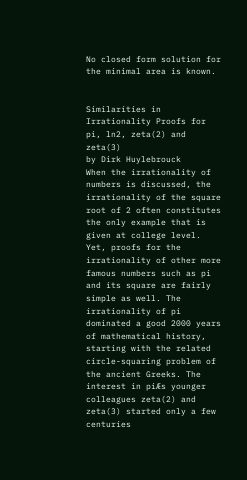No closed form solution for the minimal area is known.


Similarities in Irrationality Proofs for pi, ln2, zeta(2) and zeta(3)
by Dirk Huylebrouck
When the irrationality of numbers is discussed, the irrationality of the square root of 2 often constitutes the only example that is given at college level. Yet, proofs for the irrationality of other more famous numbers such as pi and its square are fairly simple as well. The irrationality of pi dominated a good 2000 years of mathematical history, starting with the related circle-squaring problem of the ancient Greeks. The interest in piÆs younger colleagues zeta(2) and zeta(3) started only a few centuries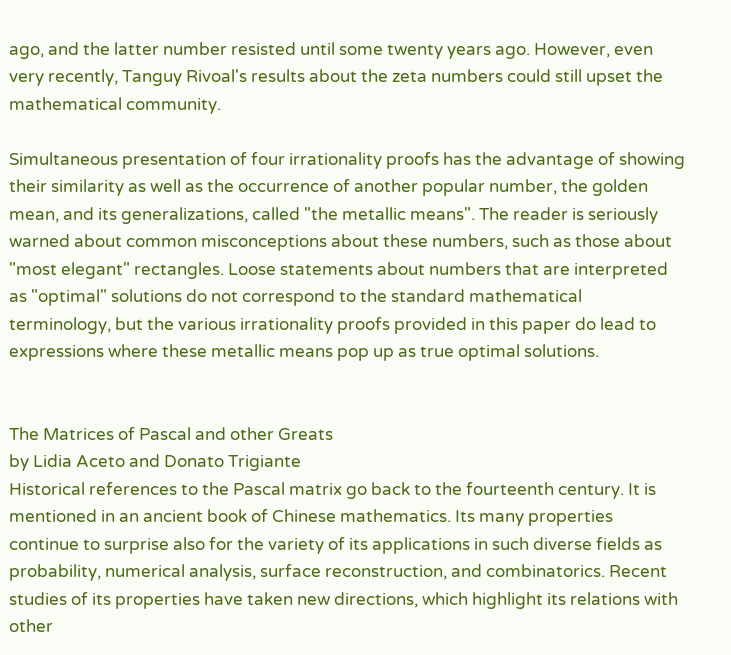ago, and the latter number resisted until some twenty years ago. However, even very recently, Tanguy Rivoal's results about the zeta numbers could still upset the mathematical community.

Simultaneous presentation of four irrationality proofs has the advantage of showing their similarity as well as the occurrence of another popular number, the golden mean, and its generalizations, called "the metallic means". The reader is seriously warned about common misconceptions about these numbers, such as those about "most elegant" rectangles. Loose statements about numbers that are interpreted as "optimal" solutions do not correspond to the standard mathematical terminology, but the various irrationality proofs provided in this paper do lead to expressions where these metallic means pop up as true optimal solutions.


The Matrices of Pascal and other Greats
by Lidia Aceto and Donato Trigiante
Historical references to the Pascal matrix go back to the fourteenth century. It is mentioned in an ancient book of Chinese mathematics. Its many properties continue to surprise also for the variety of its applications in such diverse fields as probability, numerical analysis, surface reconstruction, and combinatorics. Recent studies of its properties have taken new directions, which highlight its relations with other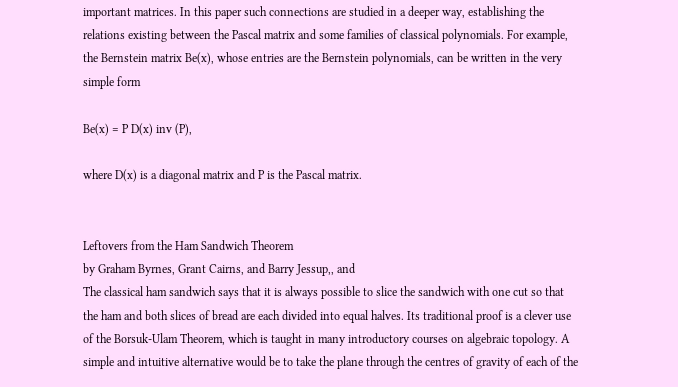important matrices. In this paper such connections are studied in a deeper way, establishing the relations existing between the Pascal matrix and some families of classical polynomials. For example, the Bernstein matrix Be(x), whose entries are the Bernstein polynomials, can be written in the very simple form

Be(x) = P D(x) inv (P),

where D(x) is a diagonal matrix and P is the Pascal matrix.


Leftovers from the Ham Sandwich Theorem
by Graham Byrnes, Grant Cairns, and Barry Jessup,, and
The classical ham sandwich says that it is always possible to slice the sandwich with one cut so that the ham and both slices of bread are each divided into equal halves. Its traditional proof is a clever use of the Borsuk-Ulam Theorem, which is taught in many introductory courses on algebraic topology. A simple and intuitive alternative would be to take the plane through the centres of gravity of each of the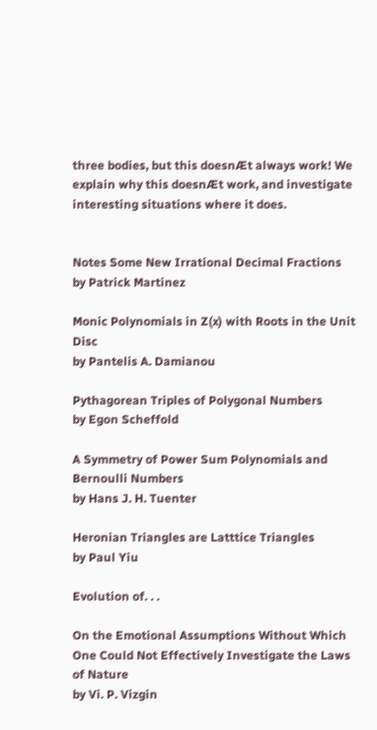three bodies, but this doesnÆt always work! We explain why this doesnÆt work, and investigate interesting situations where it does.


Notes Some New Irrational Decimal Fractions
by Patrick Martinez

Monic Polynomials in Z(x) with Roots in the Unit Disc
by Pantelis A. Damianou

Pythagorean Triples of Polygonal Numbers
by Egon Scheffold

A Symmetry of Power Sum Polynomials and Bernoulli Numbers
by Hans J. H. Tuenter

Heronian Triangles are Latttice Triangles
by Paul Yiu

Evolution of. . .

On the Emotional Assumptions Without Which One Could Not Effectively Investigate the Laws of Nature
by Vi. P. Vizgin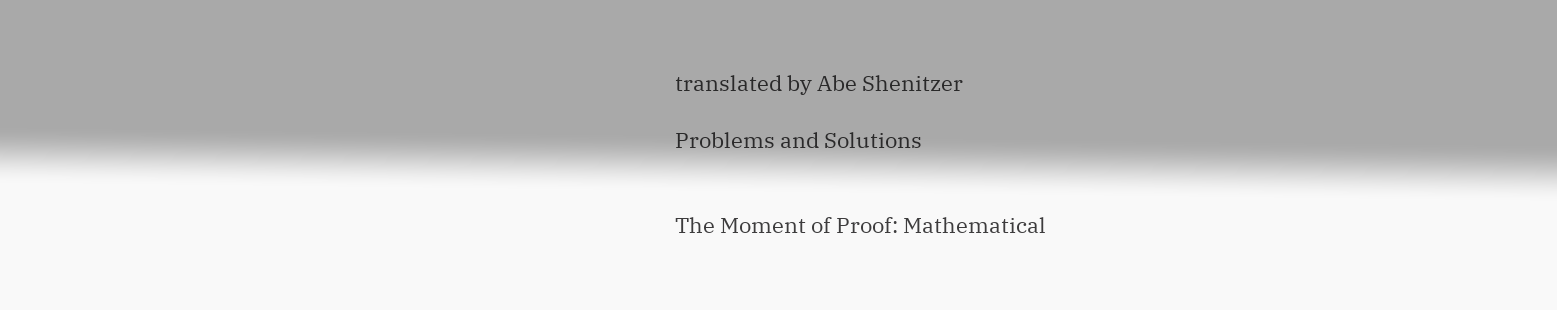translated by Abe Shenitzer

Problems and Solutions


The Moment of Proof: Mathematical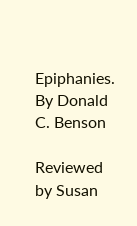Epiphanies.
By Donald C. Benson

Reviewed by Susan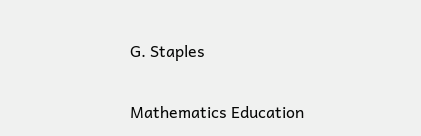G. Staples

Mathematics Education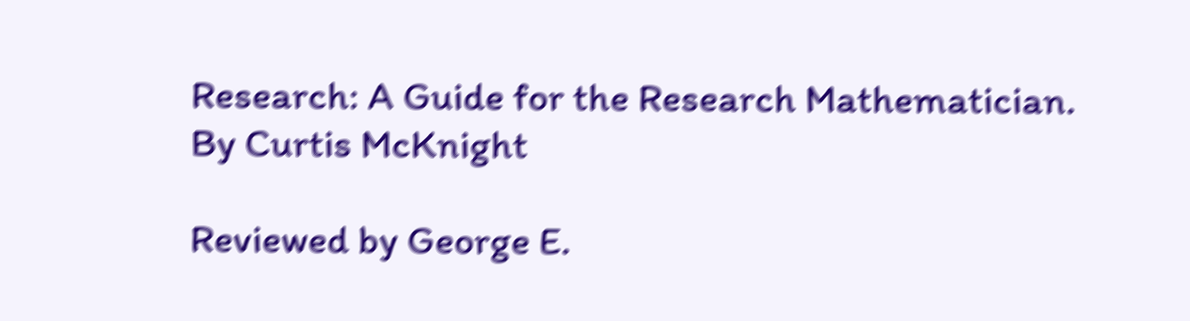Research: A Guide for the Research Mathematician.
By Curtis McKnight

Reviewed by George E.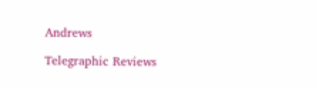Andrews

Telegraphic Reviews